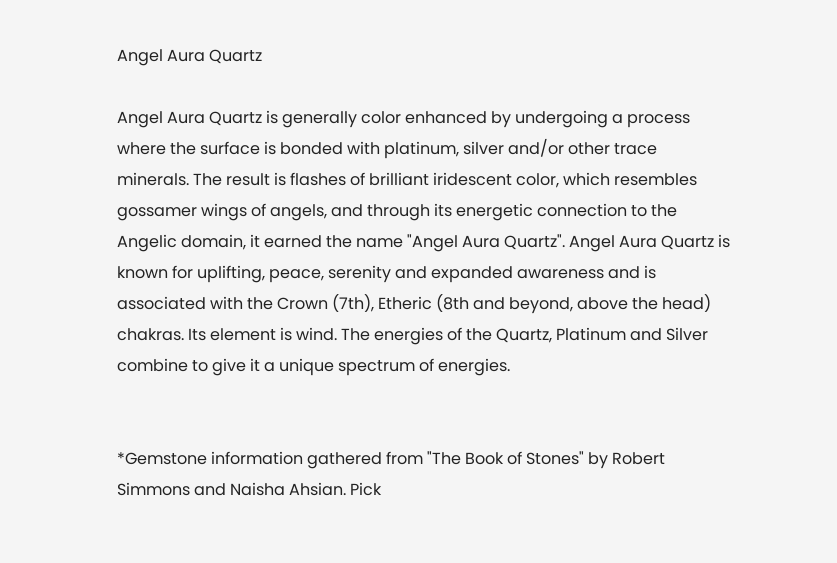Angel Aura Quartz

Angel Aura Quartz is generally color enhanced by undergoing a process where the surface is bonded with platinum, silver and/or other trace minerals. The result is flashes of brilliant iridescent color, which resembles gossamer wings of angels, and through its energetic connection to the Angelic domain, it earned the name "Angel Aura Quartz". Angel Aura Quartz is known for uplifting, peace, serenity and expanded awareness and is associated with the Crown (7th), Etheric (8th and beyond, above the head) chakras. Its element is wind. The energies of the Quartz, Platinum and Silver combine to give it a unique spectrum of energies.


*Gemstone information gathered from "The Book of Stones" by Robert Simmons and Naisha Ahsian. Pick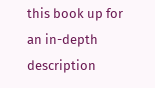this book up for an in-depth description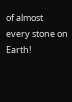of almost every stone on Earth!